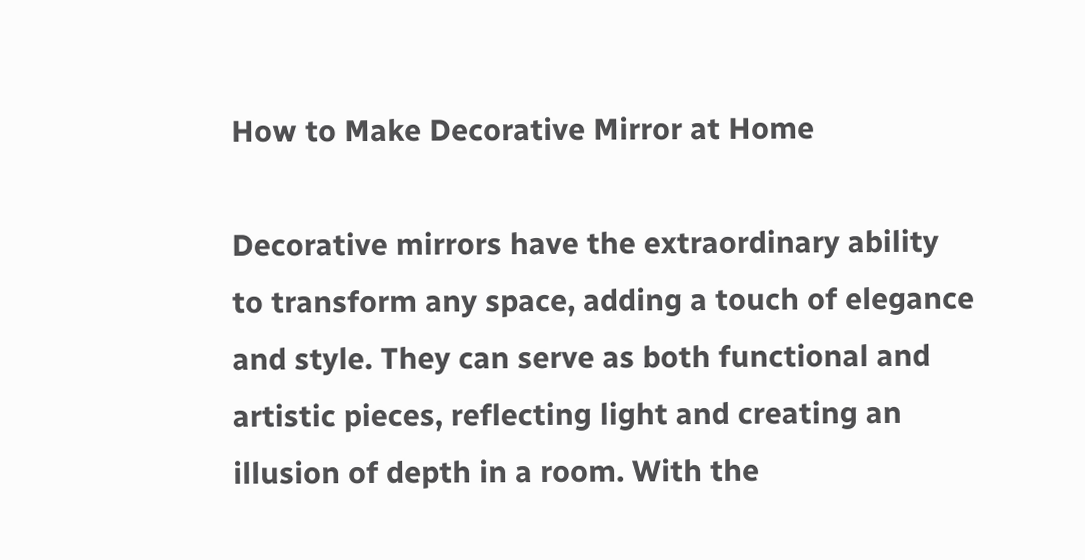How to Make Decorative Mirror at Home

Decorative mirrors have the extraordinary ability to transform any space, adding a touch of elegance and style. They can serve as both functional and artistic pieces, reflecting light and creating an illusion of depth in a room. With the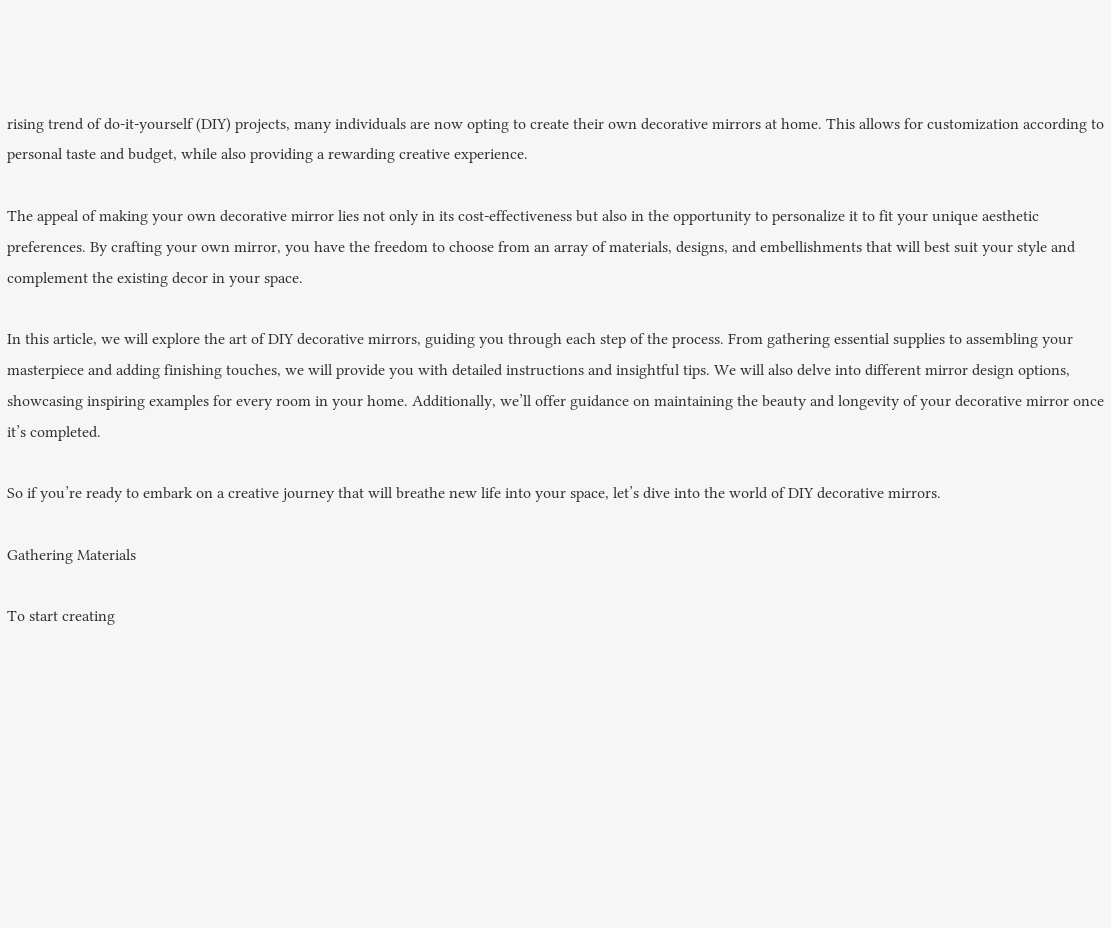rising trend of do-it-yourself (DIY) projects, many individuals are now opting to create their own decorative mirrors at home. This allows for customization according to personal taste and budget, while also providing a rewarding creative experience.

The appeal of making your own decorative mirror lies not only in its cost-effectiveness but also in the opportunity to personalize it to fit your unique aesthetic preferences. By crafting your own mirror, you have the freedom to choose from an array of materials, designs, and embellishments that will best suit your style and complement the existing decor in your space.

In this article, we will explore the art of DIY decorative mirrors, guiding you through each step of the process. From gathering essential supplies to assembling your masterpiece and adding finishing touches, we will provide you with detailed instructions and insightful tips. We will also delve into different mirror design options, showcasing inspiring examples for every room in your home. Additionally, we’ll offer guidance on maintaining the beauty and longevity of your decorative mirror once it’s completed.

So if you’re ready to embark on a creative journey that will breathe new life into your space, let’s dive into the world of DIY decorative mirrors.

Gathering Materials

To start creating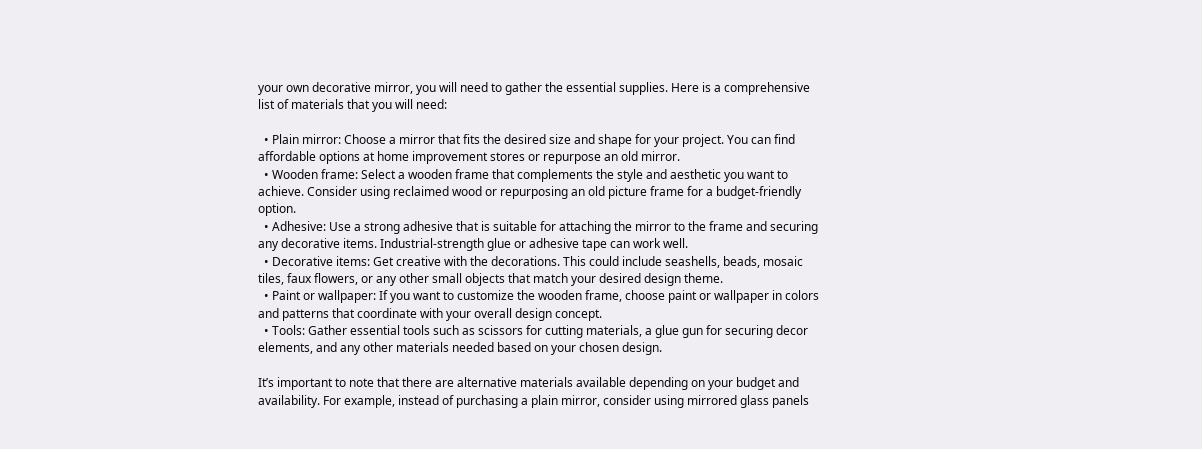your own decorative mirror, you will need to gather the essential supplies. Here is a comprehensive list of materials that you will need:

  • Plain mirror: Choose a mirror that fits the desired size and shape for your project. You can find affordable options at home improvement stores or repurpose an old mirror.
  • Wooden frame: Select a wooden frame that complements the style and aesthetic you want to achieve. Consider using reclaimed wood or repurposing an old picture frame for a budget-friendly option.
  • Adhesive: Use a strong adhesive that is suitable for attaching the mirror to the frame and securing any decorative items. Industrial-strength glue or adhesive tape can work well.
  • Decorative items: Get creative with the decorations. This could include seashells, beads, mosaic tiles, faux flowers, or any other small objects that match your desired design theme.
  • Paint or wallpaper: If you want to customize the wooden frame, choose paint or wallpaper in colors and patterns that coordinate with your overall design concept.
  • Tools: Gather essential tools such as scissors for cutting materials, a glue gun for securing decor elements, and any other materials needed based on your chosen design.

It’s important to note that there are alternative materials available depending on your budget and availability. For example, instead of purchasing a plain mirror, consider using mirrored glass panels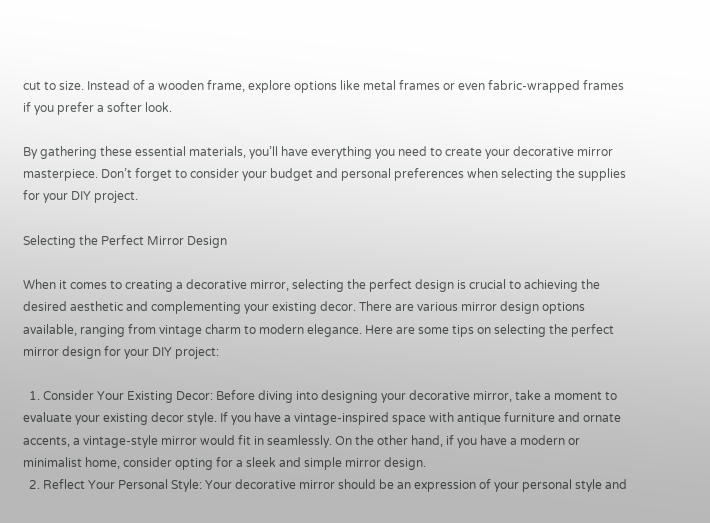cut to size. Instead of a wooden frame, explore options like metal frames or even fabric-wrapped frames if you prefer a softer look.

By gathering these essential materials, you’ll have everything you need to create your decorative mirror masterpiece. Don’t forget to consider your budget and personal preferences when selecting the supplies for your DIY project.

Selecting the Perfect Mirror Design

When it comes to creating a decorative mirror, selecting the perfect design is crucial to achieving the desired aesthetic and complementing your existing decor. There are various mirror design options available, ranging from vintage charm to modern elegance. Here are some tips on selecting the perfect mirror design for your DIY project:

  1. Consider Your Existing Decor: Before diving into designing your decorative mirror, take a moment to evaluate your existing decor style. If you have a vintage-inspired space with antique furniture and ornate accents, a vintage-style mirror would fit in seamlessly. On the other hand, if you have a modern or minimalist home, consider opting for a sleek and simple mirror design.
  2. Reflect Your Personal Style: Your decorative mirror should be an expression of your personal style and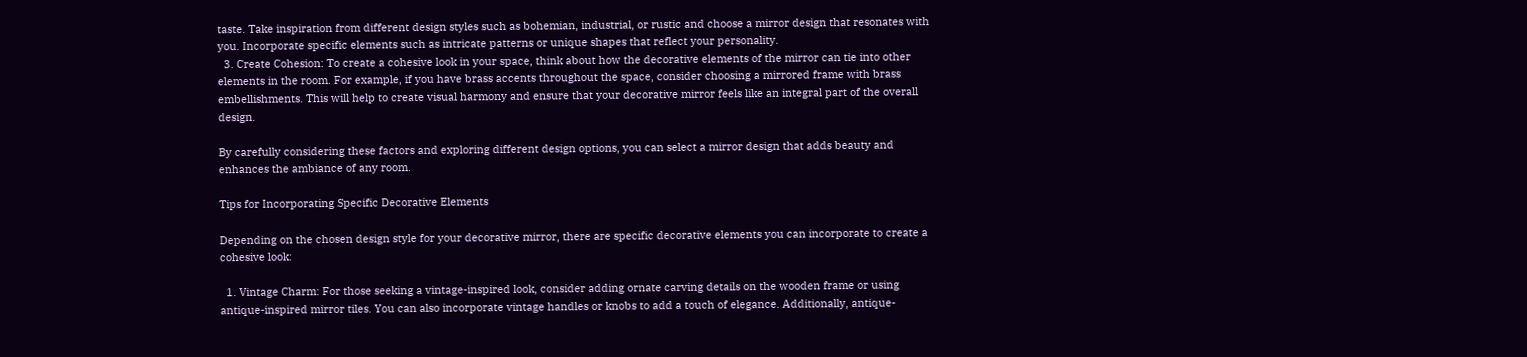taste. Take inspiration from different design styles such as bohemian, industrial, or rustic and choose a mirror design that resonates with you. Incorporate specific elements such as intricate patterns or unique shapes that reflect your personality.
  3. Create Cohesion: To create a cohesive look in your space, think about how the decorative elements of the mirror can tie into other elements in the room. For example, if you have brass accents throughout the space, consider choosing a mirrored frame with brass embellishments. This will help to create visual harmony and ensure that your decorative mirror feels like an integral part of the overall design.

By carefully considering these factors and exploring different design options, you can select a mirror design that adds beauty and enhances the ambiance of any room.

Tips for Incorporating Specific Decorative Elements

Depending on the chosen design style for your decorative mirror, there are specific decorative elements you can incorporate to create a cohesive look:

  1. Vintage Charm: For those seeking a vintage-inspired look, consider adding ornate carving details on the wooden frame or using antique-inspired mirror tiles. You can also incorporate vintage handles or knobs to add a touch of elegance. Additionally, antique-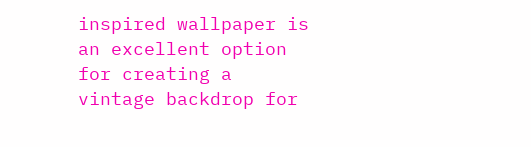inspired wallpaper is an excellent option for creating a vintage backdrop for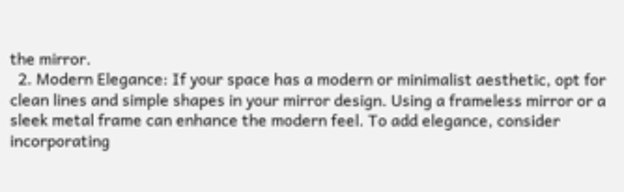the mirror.
  2. Modern Elegance: If your space has a modern or minimalist aesthetic, opt for clean lines and simple shapes in your mirror design. Using a frameless mirror or a sleek metal frame can enhance the modern feel. To add elegance, consider incorporating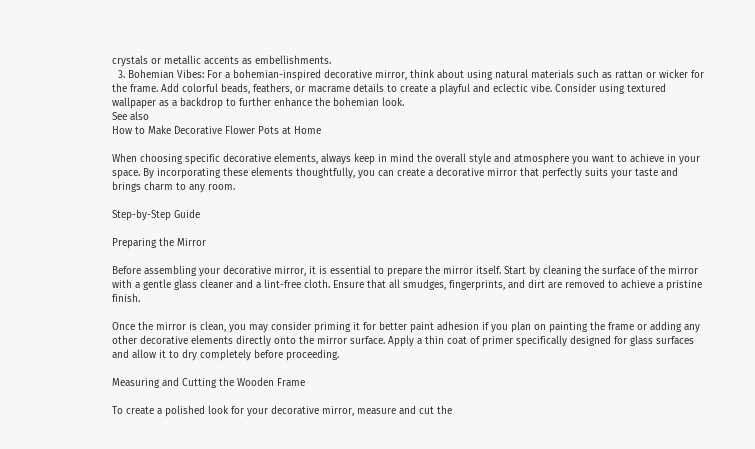crystals or metallic accents as embellishments.
  3. Bohemian Vibes: For a bohemian-inspired decorative mirror, think about using natural materials such as rattan or wicker for the frame. Add colorful beads, feathers, or macrame details to create a playful and eclectic vibe. Consider using textured wallpaper as a backdrop to further enhance the bohemian look.
See also
How to Make Decorative Flower Pots at Home

When choosing specific decorative elements, always keep in mind the overall style and atmosphere you want to achieve in your space. By incorporating these elements thoughtfully, you can create a decorative mirror that perfectly suits your taste and brings charm to any room.

Step-by-Step Guide

Preparing the Mirror

Before assembling your decorative mirror, it is essential to prepare the mirror itself. Start by cleaning the surface of the mirror with a gentle glass cleaner and a lint-free cloth. Ensure that all smudges, fingerprints, and dirt are removed to achieve a pristine finish.

Once the mirror is clean, you may consider priming it for better paint adhesion if you plan on painting the frame or adding any other decorative elements directly onto the mirror surface. Apply a thin coat of primer specifically designed for glass surfaces and allow it to dry completely before proceeding.

Measuring and Cutting the Wooden Frame

To create a polished look for your decorative mirror, measure and cut the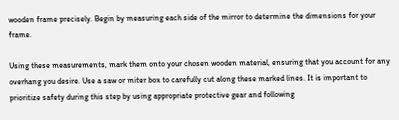wooden frame precisely. Begin by measuring each side of the mirror to determine the dimensions for your frame.

Using these measurements, mark them onto your chosen wooden material, ensuring that you account for any overhang you desire. Use a saw or miter box to carefully cut along these marked lines. It is important to prioritize safety during this step by using appropriate protective gear and following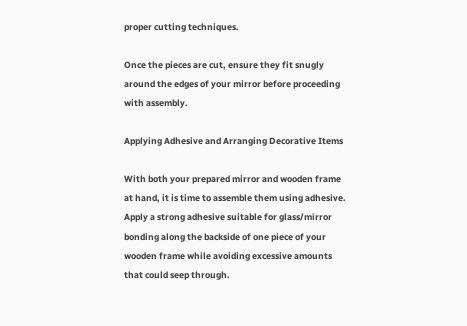proper cutting techniques.

Once the pieces are cut, ensure they fit snugly around the edges of your mirror before proceeding with assembly.

Applying Adhesive and Arranging Decorative Items

With both your prepared mirror and wooden frame at hand, it is time to assemble them using adhesive. Apply a strong adhesive suitable for glass/mirror bonding along the backside of one piece of your wooden frame while avoiding excessive amounts that could seep through.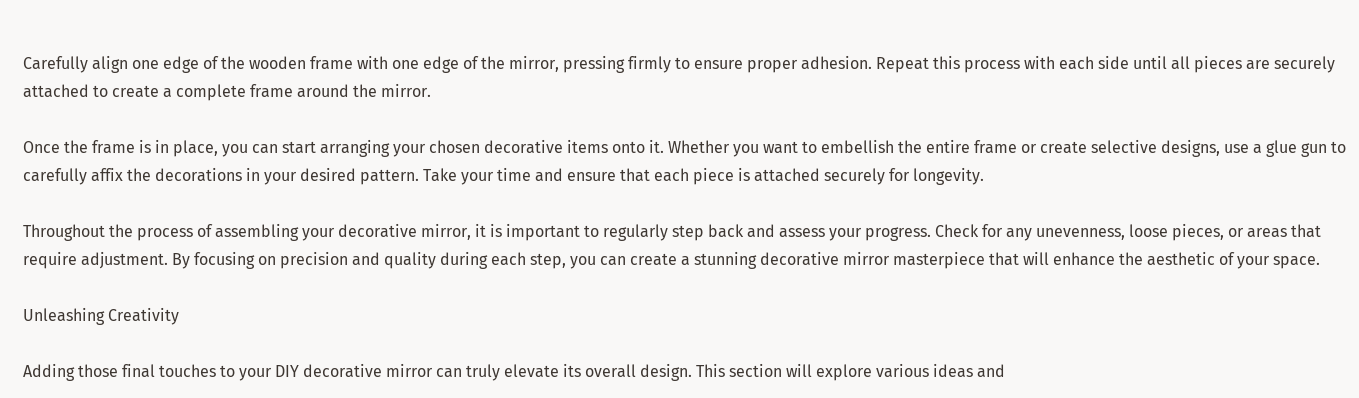Carefully align one edge of the wooden frame with one edge of the mirror, pressing firmly to ensure proper adhesion. Repeat this process with each side until all pieces are securely attached to create a complete frame around the mirror.

Once the frame is in place, you can start arranging your chosen decorative items onto it. Whether you want to embellish the entire frame or create selective designs, use a glue gun to carefully affix the decorations in your desired pattern. Take your time and ensure that each piece is attached securely for longevity.

Throughout the process of assembling your decorative mirror, it is important to regularly step back and assess your progress. Check for any unevenness, loose pieces, or areas that require adjustment. By focusing on precision and quality during each step, you can create a stunning decorative mirror masterpiece that will enhance the aesthetic of your space.

Unleashing Creativity

Adding those final touches to your DIY decorative mirror can truly elevate its overall design. This section will explore various ideas and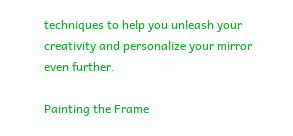techniques to help you unleash your creativity and personalize your mirror even further.

Painting the Frame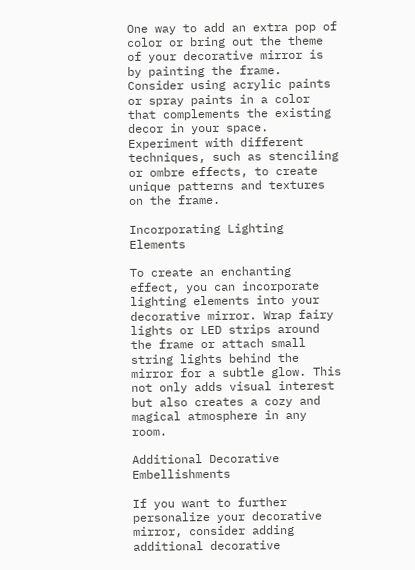One way to add an extra pop of color or bring out the theme of your decorative mirror is by painting the frame. Consider using acrylic paints or spray paints in a color that complements the existing decor in your space. Experiment with different techniques, such as stenciling or ombre effects, to create unique patterns and textures on the frame.

Incorporating Lighting Elements

To create an enchanting effect, you can incorporate lighting elements into your decorative mirror. Wrap fairy lights or LED strips around the frame or attach small string lights behind the mirror for a subtle glow. This not only adds visual interest but also creates a cozy and magical atmosphere in any room.

Additional Decorative Embellishments

If you want to further personalize your decorative mirror, consider adding additional decorative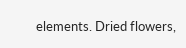elements. Dried flowers,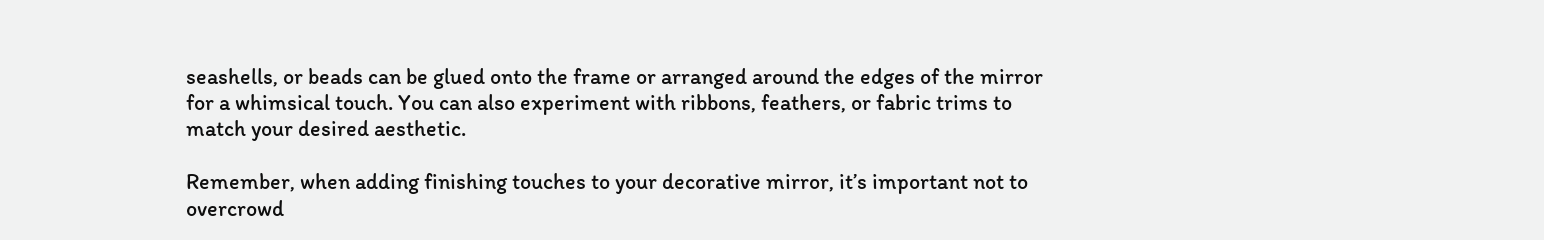seashells, or beads can be glued onto the frame or arranged around the edges of the mirror for a whimsical touch. You can also experiment with ribbons, feathers, or fabric trims to match your desired aesthetic.

Remember, when adding finishing touches to your decorative mirror, it’s important not to overcrowd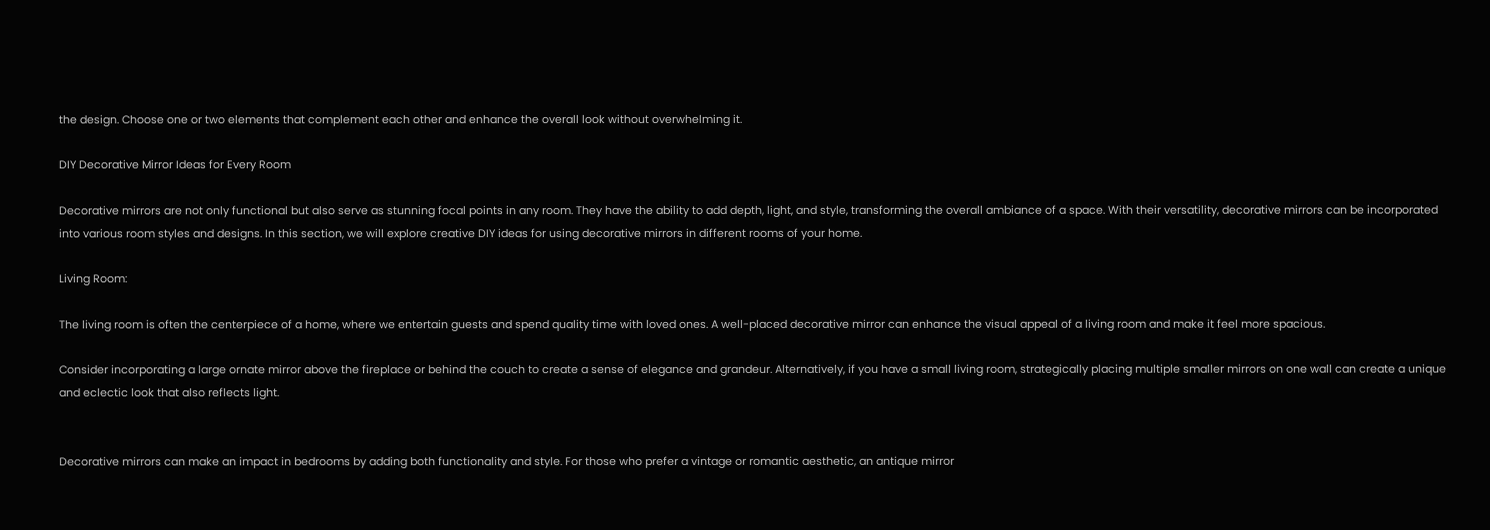the design. Choose one or two elements that complement each other and enhance the overall look without overwhelming it.

DIY Decorative Mirror Ideas for Every Room

Decorative mirrors are not only functional but also serve as stunning focal points in any room. They have the ability to add depth, light, and style, transforming the overall ambiance of a space. With their versatility, decorative mirrors can be incorporated into various room styles and designs. In this section, we will explore creative DIY ideas for using decorative mirrors in different rooms of your home.

Living Room:

The living room is often the centerpiece of a home, where we entertain guests and spend quality time with loved ones. A well-placed decorative mirror can enhance the visual appeal of a living room and make it feel more spacious.

Consider incorporating a large ornate mirror above the fireplace or behind the couch to create a sense of elegance and grandeur. Alternatively, if you have a small living room, strategically placing multiple smaller mirrors on one wall can create a unique and eclectic look that also reflects light.


Decorative mirrors can make an impact in bedrooms by adding both functionality and style. For those who prefer a vintage or romantic aesthetic, an antique mirror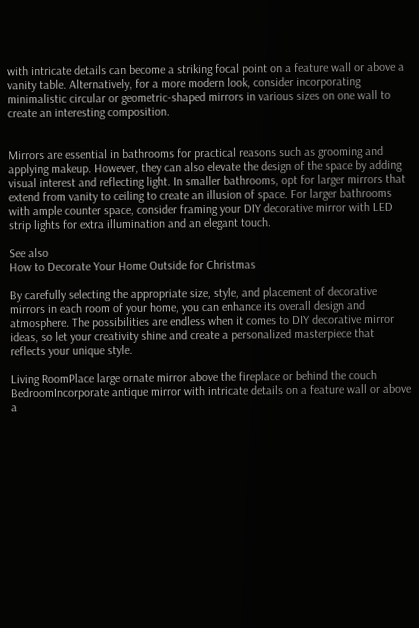with intricate details can become a striking focal point on a feature wall or above a vanity table. Alternatively, for a more modern look, consider incorporating minimalistic circular or geometric-shaped mirrors in various sizes on one wall to create an interesting composition.


Mirrors are essential in bathrooms for practical reasons such as grooming and applying makeup. However, they can also elevate the design of the space by adding visual interest and reflecting light. In smaller bathrooms, opt for larger mirrors that extend from vanity to ceiling to create an illusion of space. For larger bathrooms with ample counter space, consider framing your DIY decorative mirror with LED strip lights for extra illumination and an elegant touch.

See also
How to Decorate Your Home Outside for Christmas

By carefully selecting the appropriate size, style, and placement of decorative mirrors in each room of your home, you can enhance its overall design and atmosphere. The possibilities are endless when it comes to DIY decorative mirror ideas, so let your creativity shine and create a personalized masterpiece that reflects your unique style.

Living RoomPlace large ornate mirror above the fireplace or behind the couch
BedroomIncorporate antique mirror with intricate details on a feature wall or above a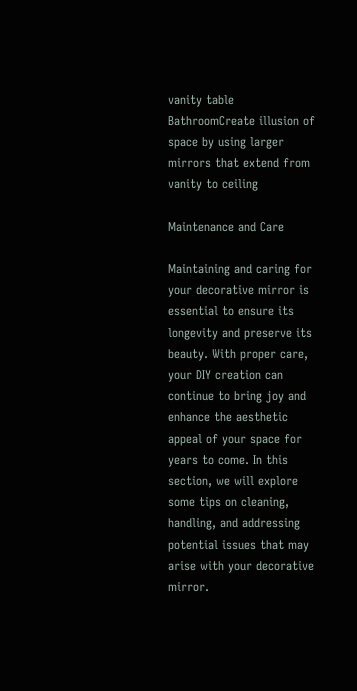vanity table
BathroomCreate illusion of space by using larger mirrors that extend from vanity to ceiling

Maintenance and Care

Maintaining and caring for your decorative mirror is essential to ensure its longevity and preserve its beauty. With proper care, your DIY creation can continue to bring joy and enhance the aesthetic appeal of your space for years to come. In this section, we will explore some tips on cleaning, handling, and addressing potential issues that may arise with your decorative mirror.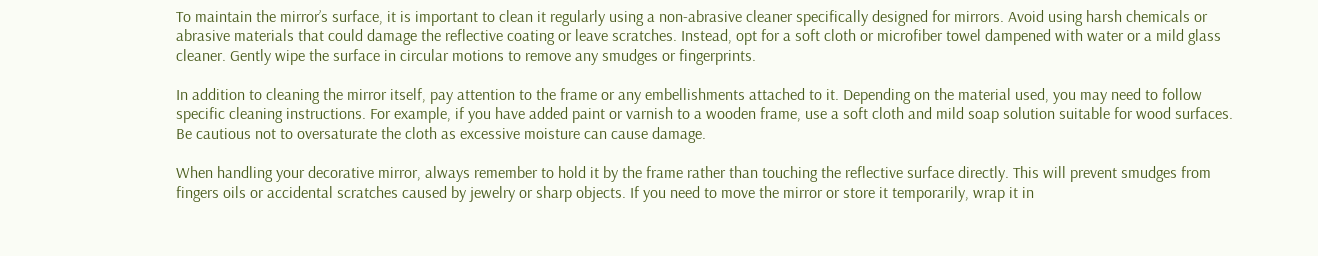To maintain the mirror’s surface, it is important to clean it regularly using a non-abrasive cleaner specifically designed for mirrors. Avoid using harsh chemicals or abrasive materials that could damage the reflective coating or leave scratches. Instead, opt for a soft cloth or microfiber towel dampened with water or a mild glass cleaner. Gently wipe the surface in circular motions to remove any smudges or fingerprints.

In addition to cleaning the mirror itself, pay attention to the frame or any embellishments attached to it. Depending on the material used, you may need to follow specific cleaning instructions. For example, if you have added paint or varnish to a wooden frame, use a soft cloth and mild soap solution suitable for wood surfaces. Be cautious not to oversaturate the cloth as excessive moisture can cause damage.

When handling your decorative mirror, always remember to hold it by the frame rather than touching the reflective surface directly. This will prevent smudges from fingers oils or accidental scratches caused by jewelry or sharp objects. If you need to move the mirror or store it temporarily, wrap it in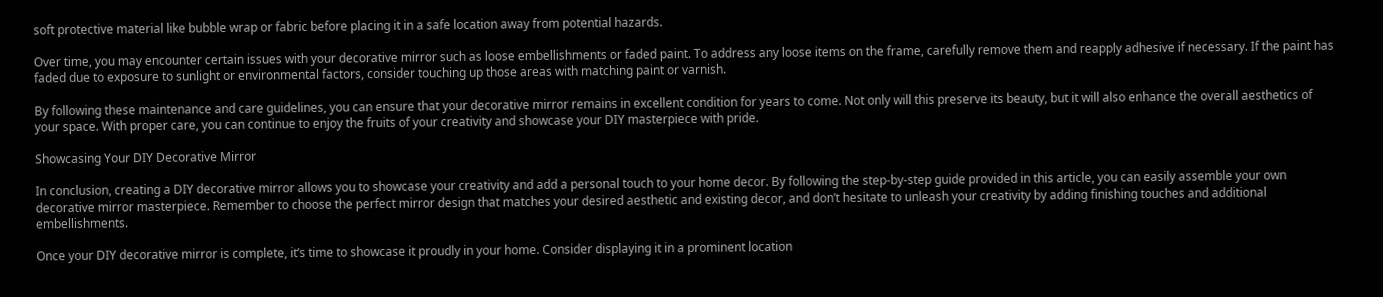soft protective material like bubble wrap or fabric before placing it in a safe location away from potential hazards.

Over time, you may encounter certain issues with your decorative mirror such as loose embellishments or faded paint. To address any loose items on the frame, carefully remove them and reapply adhesive if necessary. If the paint has faded due to exposure to sunlight or environmental factors, consider touching up those areas with matching paint or varnish.

By following these maintenance and care guidelines, you can ensure that your decorative mirror remains in excellent condition for years to come. Not only will this preserve its beauty, but it will also enhance the overall aesthetics of your space. With proper care, you can continue to enjoy the fruits of your creativity and showcase your DIY masterpiece with pride.

Showcasing Your DIY Decorative Mirror

In conclusion, creating a DIY decorative mirror allows you to showcase your creativity and add a personal touch to your home decor. By following the step-by-step guide provided in this article, you can easily assemble your own decorative mirror masterpiece. Remember to choose the perfect mirror design that matches your desired aesthetic and existing decor, and don’t hesitate to unleash your creativity by adding finishing touches and additional embellishments.

Once your DIY decorative mirror is complete, it’s time to showcase it proudly in your home. Consider displaying it in a prominent location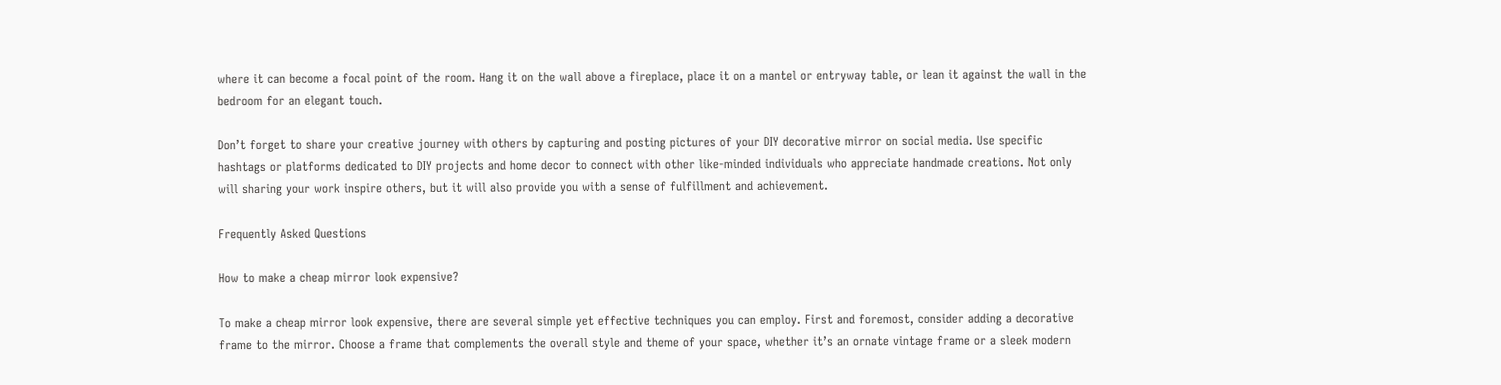where it can become a focal point of the room. Hang it on the wall above a fireplace, place it on a mantel or entryway table, or lean it against the wall in the bedroom for an elegant touch.

Don’t forget to share your creative journey with others by capturing and posting pictures of your DIY decorative mirror on social media. Use specific hashtags or platforms dedicated to DIY projects and home decor to connect with other like-minded individuals who appreciate handmade creations. Not only will sharing your work inspire others, but it will also provide you with a sense of fulfillment and achievement.

Frequently Asked Questions

How to make a cheap mirror look expensive?

To make a cheap mirror look expensive, there are several simple yet effective techniques you can employ. First and foremost, consider adding a decorative frame to the mirror. Choose a frame that complements the overall style and theme of your space, whether it’s an ornate vintage frame or a sleek modern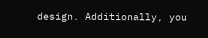design. Additionally, you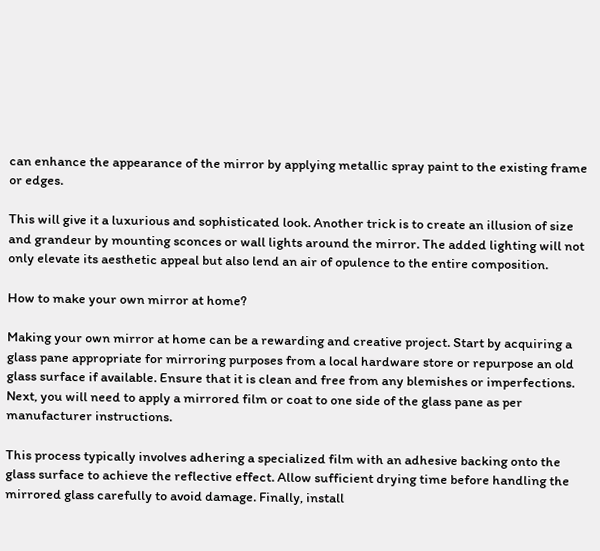can enhance the appearance of the mirror by applying metallic spray paint to the existing frame or edges.

This will give it a luxurious and sophisticated look. Another trick is to create an illusion of size and grandeur by mounting sconces or wall lights around the mirror. The added lighting will not only elevate its aesthetic appeal but also lend an air of opulence to the entire composition.

How to make your own mirror at home?

Making your own mirror at home can be a rewarding and creative project. Start by acquiring a glass pane appropriate for mirroring purposes from a local hardware store or repurpose an old glass surface if available. Ensure that it is clean and free from any blemishes or imperfections. Next, you will need to apply a mirrored film or coat to one side of the glass pane as per manufacturer instructions.

This process typically involves adhering a specialized film with an adhesive backing onto the glass surface to achieve the reflective effect. Allow sufficient drying time before handling the mirrored glass carefully to avoid damage. Finally, install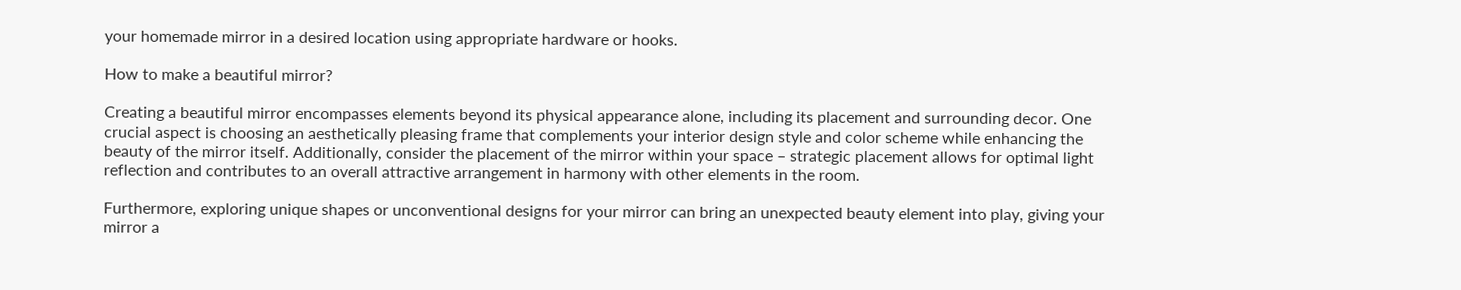your homemade mirror in a desired location using appropriate hardware or hooks.

How to make a beautiful mirror?

Creating a beautiful mirror encompasses elements beyond its physical appearance alone, including its placement and surrounding decor. One crucial aspect is choosing an aesthetically pleasing frame that complements your interior design style and color scheme while enhancing the beauty of the mirror itself. Additionally, consider the placement of the mirror within your space – strategic placement allows for optimal light reflection and contributes to an overall attractive arrangement in harmony with other elements in the room.

Furthermore, exploring unique shapes or unconventional designs for your mirror can bring an unexpected beauty element into play, giving your mirror a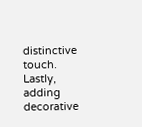distinctive touch. Lastly, adding decorative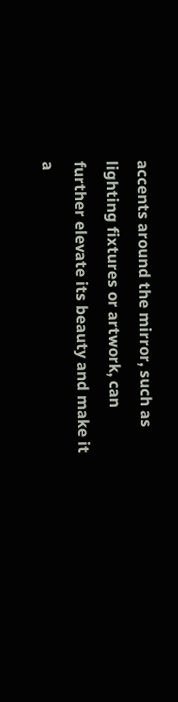accents around the mirror, such as lighting fixtures or artwork, can further elevate its beauty and make it a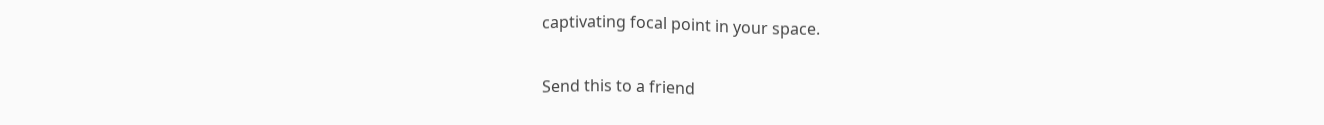captivating focal point in your space.

Send this to a friend